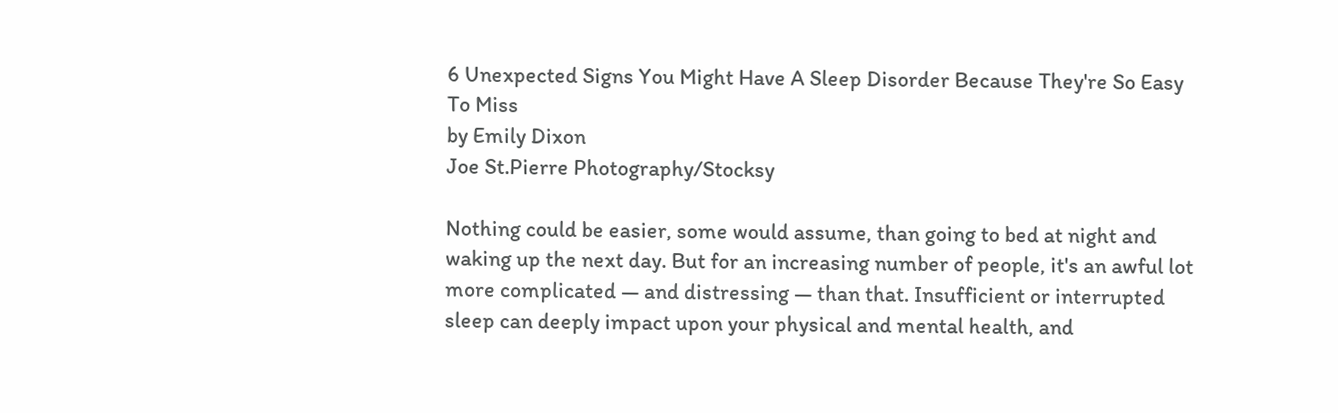6 Unexpected Signs You Might Have A Sleep Disorder Because They're So Easy To Miss
by Emily Dixon
Joe St.Pierre Photography/Stocksy

Nothing could be easier, some would assume, than going to bed at night and waking up the next day. But for an increasing number of people, it's an awful lot more complicated — and distressing — than that. Insufficient or interrupted sleep can deeply impact upon your physical and mental health, and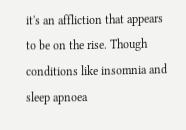it's an affliction that appears to be on the rise. Though conditions like insomnia and sleep apnoea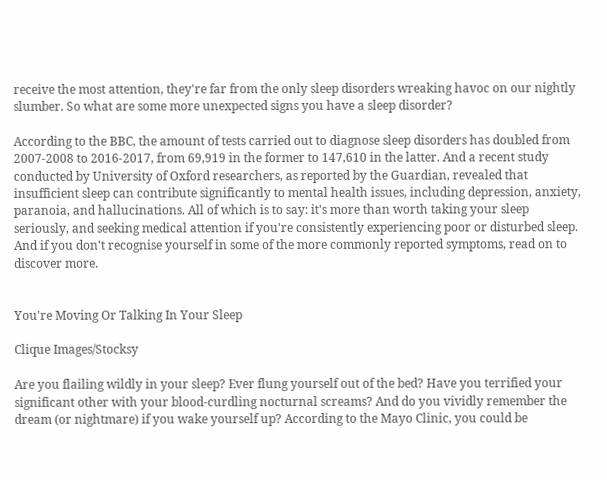receive the most attention, they're far from the only sleep disorders wreaking havoc on our nightly slumber. So what are some more unexpected signs you have a sleep disorder?

According to the BBC, the amount of tests carried out to diagnose sleep disorders has doubled from 2007-2008 to 2016-2017, from 69,919 in the former to 147,610 in the latter. And a recent study conducted by University of Oxford researchers, as reported by the Guardian, revealed that insufficient sleep can contribute significantly to mental health issues, including depression, anxiety, paranoia, and hallucinations. All of which is to say: it's more than worth taking your sleep seriously, and seeking medical attention if you're consistently experiencing poor or disturbed sleep. And if you don't recognise yourself in some of the more commonly reported symptoms, read on to discover more.


You're Moving Or Talking In Your Sleep

Clique Images/Stocksy

Are you flailing wildly in your sleep? Ever flung yourself out of the bed? Have you terrified your significant other with your blood-curdling nocturnal screams? And do you vividly remember the dream (or nightmare) if you wake yourself up? According to the Mayo Clinic, you could be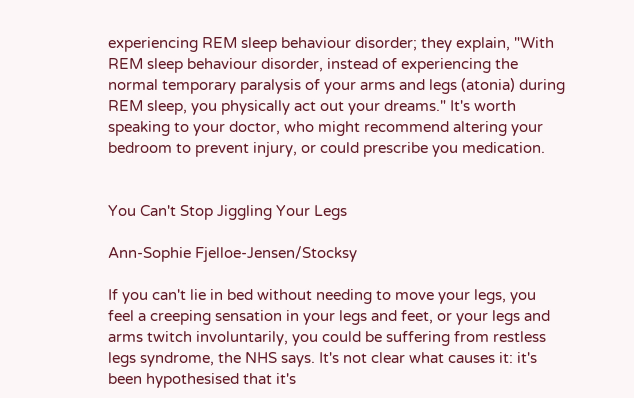experiencing REM sleep behaviour disorder; they explain, "With REM sleep behaviour disorder, instead of experiencing the normal temporary paralysis of your arms and legs (atonia) during REM sleep, you physically act out your dreams." It's worth speaking to your doctor, who might recommend altering your bedroom to prevent injury, or could prescribe you medication.


You Can't Stop Jiggling Your Legs

Ann-Sophie Fjelloe-Jensen/Stocksy

If you can't lie in bed without needing to move your legs, you feel a creeping sensation in your legs and feet, or your legs and arms twitch involuntarily, you could be suffering from restless legs syndrome, the NHS says. It's not clear what causes it: it's been hypothesised that it's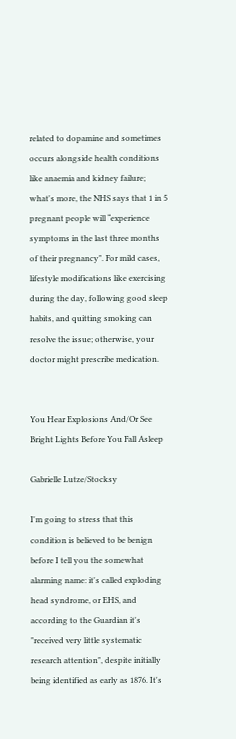related to dopamine and sometimes occurs alongside health conditions like anaemia and kidney failure; what's more, the NHS says that 1 in 5 pregnant people will “experience symptoms in the last three months of their pregnancy". For mild cases, lifestyle modifications like exercising during the day, following good sleep habits, and quitting smoking can resolve the issue; otherwise, your doctor might prescribe medication.


You Hear Explosions And/Or See Bright Lights Before You Fall Asleep

Gabrielle Lutze/Stocksy

I'm going to stress that this condition is believed to be benign before I tell you the somewhat alarming name: it's called exploding head syndrome, or EHS, and according to the Guardian it's "received very little systematic research attention", despite initially being identified as early as 1876. It's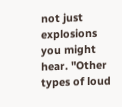not just explosions you might hear. "Other types of loud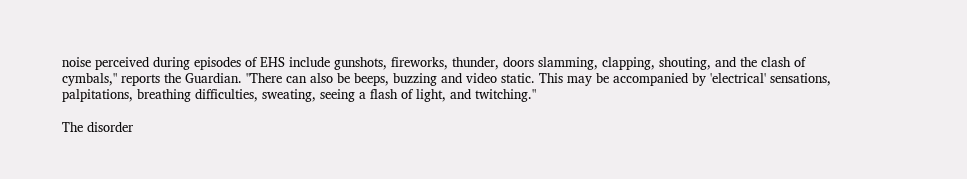noise perceived during episodes of EHS include gunshots, fireworks, thunder, doors slamming, clapping, shouting, and the clash of cymbals," reports the Guardian. "There can also be beeps, buzzing and video static. This may be accompanied by 'electrical' sensations, palpitations, breathing difficulties, sweating, seeing a flash of light, and twitching."

The disorder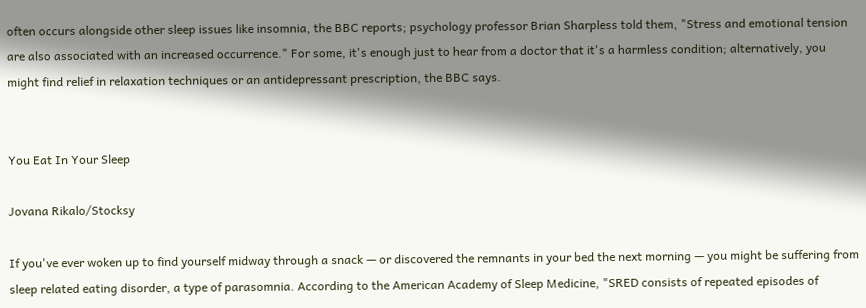often occurs alongside other sleep issues like insomnia, the BBC reports; psychology professor Brian Sharpless told them, "Stress and emotional tension are also associated with an increased occurrence." For some, it's enough just to hear from a doctor that it's a harmless condition; alternatively, you might find relief in relaxation techniques or an antidepressant prescription, the BBC says.


You Eat In Your Sleep

Jovana Rikalo/Stocksy

If you've ever woken up to find yourself midway through a snack — or discovered the remnants in your bed the next morning — you might be suffering from sleep related eating disorder, a type of parasomnia. According to the American Academy of Sleep Medicine, "SRED consists of repeated episodes of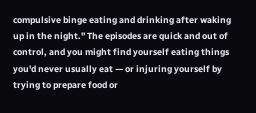compulsive binge eating and drinking after waking up in the night." The episodes are quick and out of control, and you might find yourself eating things you'd never usually eat — or injuring yourself by trying to prepare food or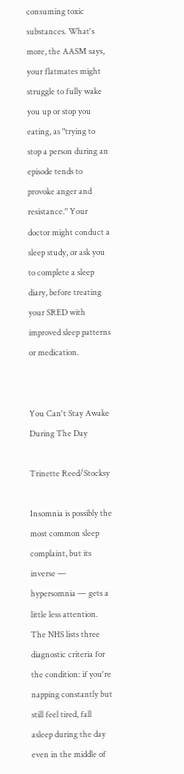consuming toxic substances. What's more, the AASM says, your flatmates might struggle to fully wake you up or stop you eating, as "trying to stop a person during an episode tends to provoke anger and resistance." Your doctor might conduct a sleep study, or ask you to complete a sleep diary, before treating your SRED with improved sleep patterns or medication.


You Can't Stay Awake During The Day

Trinette Reed/Stocksy

Insomnia is possibly the most common sleep complaint, but its inverse — hypersomnia — gets a little less attention. The NHS lists three diagnostic criteria for the condition: if you're napping constantly but still feel tired, fall asleep during the day even in the middle of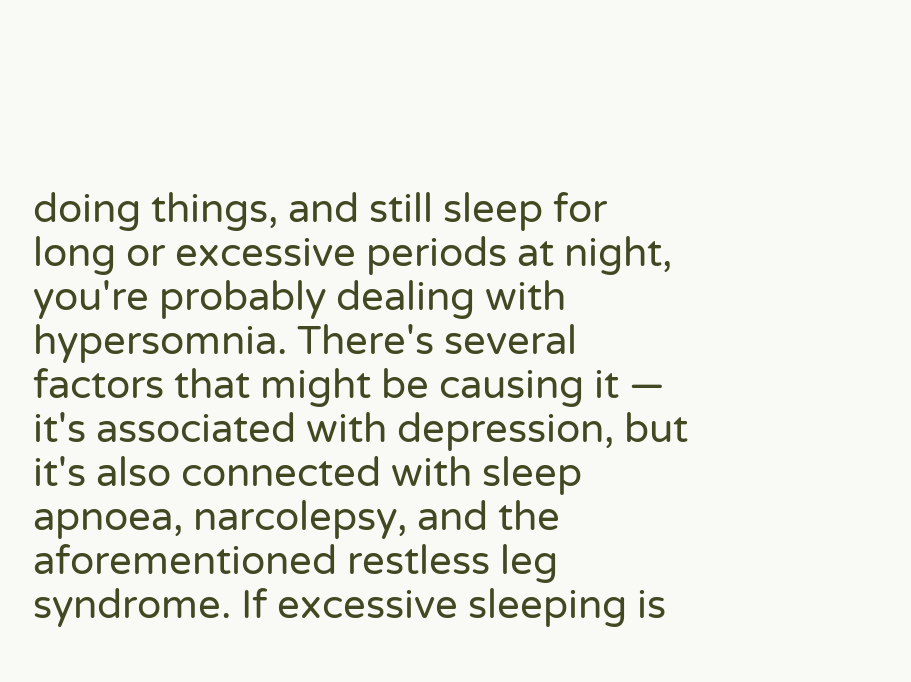doing things, and still sleep for long or excessive periods at night, you're probably dealing with hypersomnia. There's several factors that might be causing it — it's associated with depression, but it's also connected with sleep apnoea, narcolepsy, and the aforementioned restless leg syndrome. If excessive sleeping is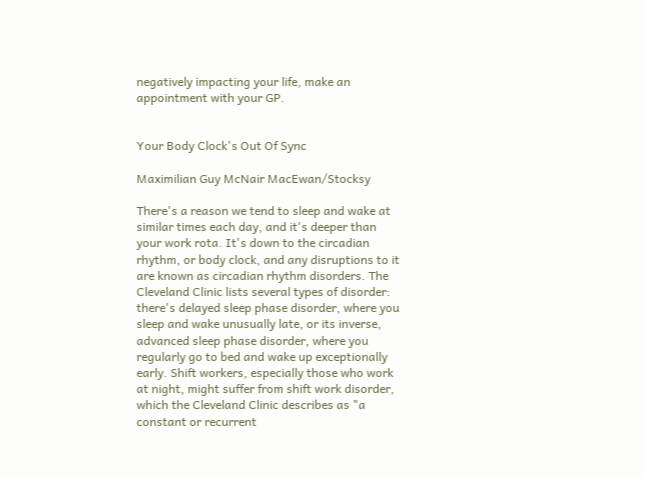negatively impacting your life, make an appointment with your GP.


Your Body Clock's Out Of Sync

Maximilian Guy McNair MacEwan/Stocksy

There's a reason we tend to sleep and wake at similar times each day, and it's deeper than your work rota. It's down to the circadian rhythm, or body clock, and any disruptions to it are known as circadian rhythm disorders. The Cleveland Clinic lists several types of disorder: there's delayed sleep phase disorder, where you sleep and wake unusually late, or its inverse, advanced sleep phase disorder, where you regularly go to bed and wake up exceptionally early. Shift workers, especially those who work at night, might suffer from shift work disorder, which the Cleveland Clinic describes as "a constant or recurrent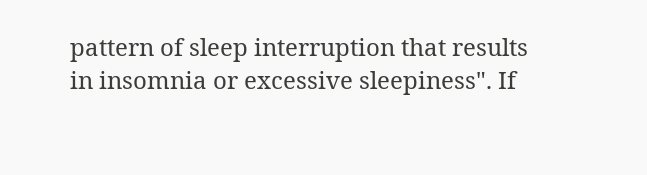pattern of sleep interruption that results in insomnia or excessive sleepiness". If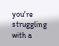you're struggling with a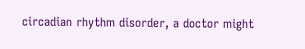circadian rhythm disorder, a doctor might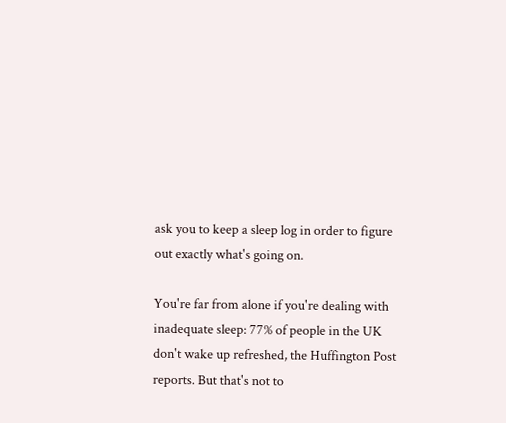ask you to keep a sleep log in order to figure out exactly what's going on.

You're far from alone if you're dealing with inadequate sleep: 77% of people in the UK don't wake up refreshed, the Huffington Post reports. But that's not to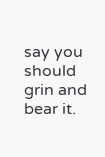say you should grin and bear it.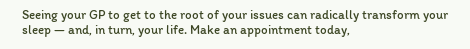Seeing your GP to get to the root of your issues can radically transform your sleep — and, in turn, your life. Make an appointment today,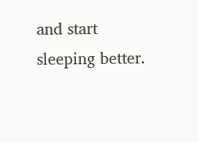and start sleeping better.